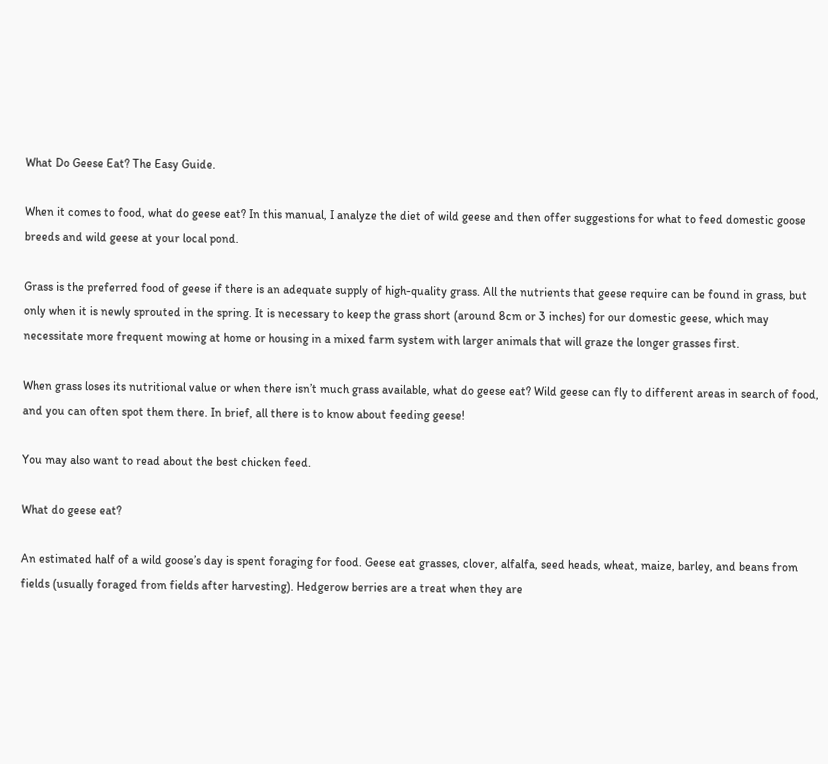What Do Geese Eat? The Easy Guide.

When it comes to food, what do geese eat? In this manual, I analyze the diet of wild geese and then offer suggestions for what to feed domestic goose breeds and wild geese at your local pond.

Grass is the preferred food of geese if there is an adequate supply of high-quality grass. All the nutrients that geese require can be found in grass, but only when it is newly sprouted in the spring. It is necessary to keep the grass short (around 8cm or 3 inches) for our domestic geese, which may necessitate more frequent mowing at home or housing in a mixed farm system with larger animals that will graze the longer grasses first.

When grass loses its nutritional value or when there isn’t much grass available, what do geese eat? Wild geese can fly to different areas in search of food, and you can often spot them there. In brief, all there is to know about feeding geese!

You may also want to read about the best chicken feed.

What do geese eat?

An estimated half of a wild goose’s day is spent foraging for food. Geese eat grasses, clover, alfalfa, seed heads, wheat, maize, barley, and beans from fields (usually foraged from fields after harvesting). Hedgerow berries are a treat when they are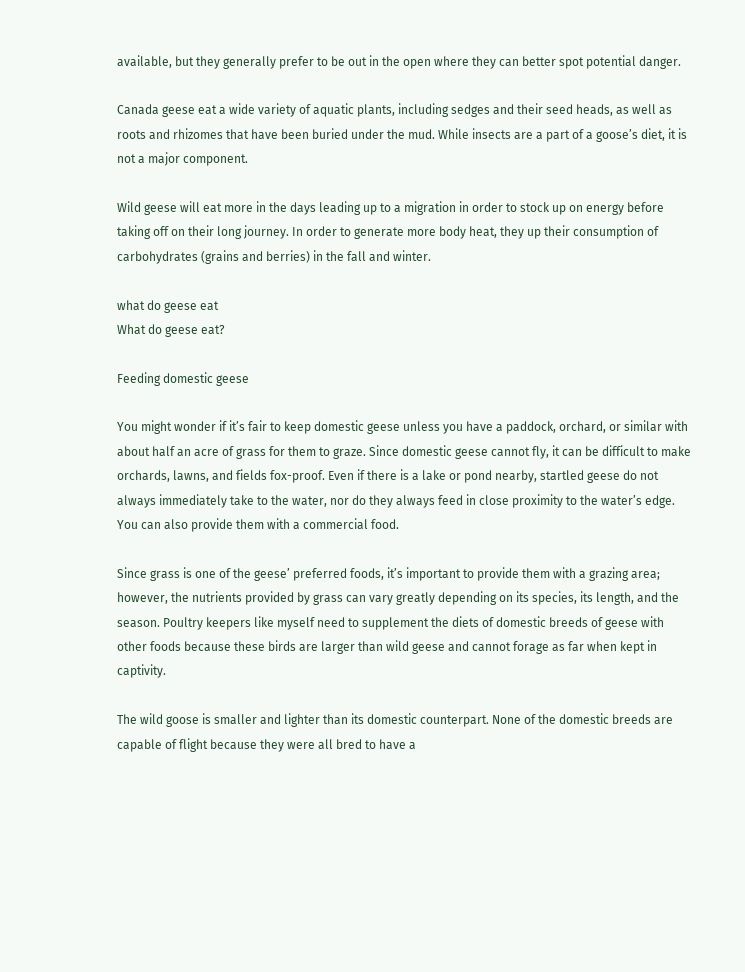available, but they generally prefer to be out in the open where they can better spot potential danger.

Canada geese eat a wide variety of aquatic plants, including sedges and their seed heads, as well as roots and rhizomes that have been buried under the mud. While insects are a part of a goose’s diet, it is not a major component.

Wild geese will eat more in the days leading up to a migration in order to stock up on energy before taking off on their long journey. In order to generate more body heat, they up their consumption of carbohydrates (grains and berries) in the fall and winter.

what do geese eat
What do geese eat?

Feeding domestic geese

You might wonder if it’s fair to keep domestic geese unless you have a paddock, orchard, or similar with about half an acre of grass for them to graze. Since domestic geese cannot fly, it can be difficult to make orchards, lawns, and fields fox-proof. Even if there is a lake or pond nearby, startled geese do not always immediately take to the water, nor do they always feed in close proximity to the water’s edge. You can also provide them with a commercial food.

Since grass is one of the geese’ preferred foods, it’s important to provide them with a grazing area; however, the nutrients provided by grass can vary greatly depending on its species, its length, and the season. Poultry keepers like myself need to supplement the diets of domestic breeds of geese with other foods because these birds are larger than wild geese and cannot forage as far when kept in captivity.

The wild goose is smaller and lighter than its domestic counterpart. None of the domestic breeds are capable of flight because they were all bred to have a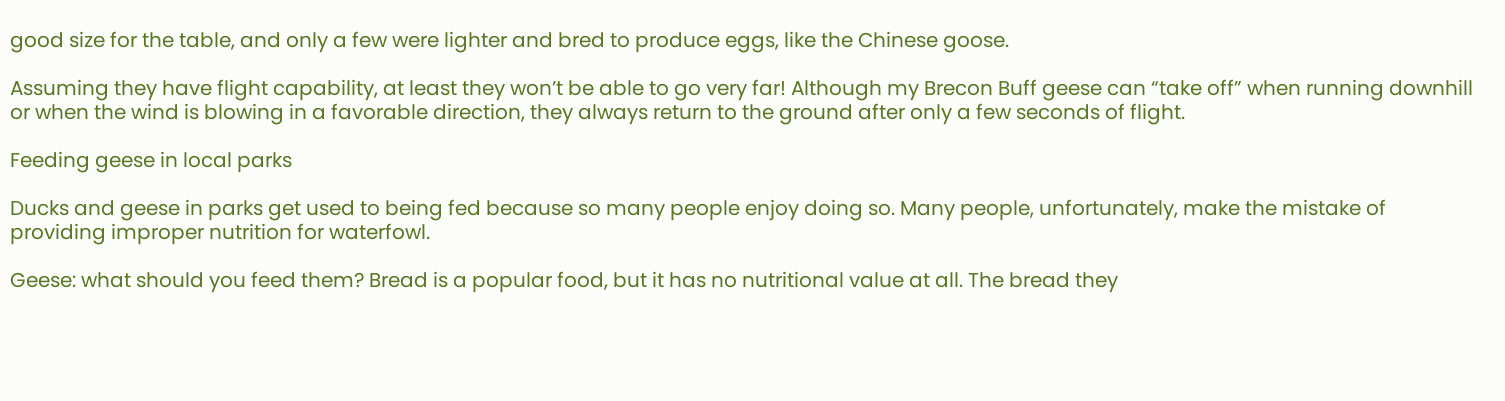good size for the table, and only a few were lighter and bred to produce eggs, like the Chinese goose.

Assuming they have flight capability, at least they won’t be able to go very far! Although my Brecon Buff geese can “take off” when running downhill or when the wind is blowing in a favorable direction, they always return to the ground after only a few seconds of flight.

Feeding geese in local parks

Ducks and geese in parks get used to being fed because so many people enjoy doing so. Many people, unfortunately, make the mistake of providing improper nutrition for waterfowl.

Geese: what should you feed them? Bread is a popular food, but it has no nutritional value at all. The bread they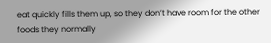eat quickly fills them up, so they don’t have room for the other foods they normally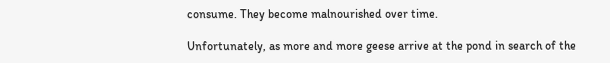consume. They become malnourished over time.

Unfortunately, as more and more geese arrive at the pond in search of the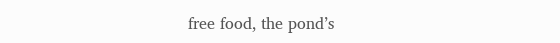free food, the pond’s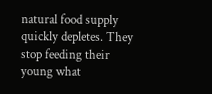natural food supply quickly depletes. They stop feeding their young what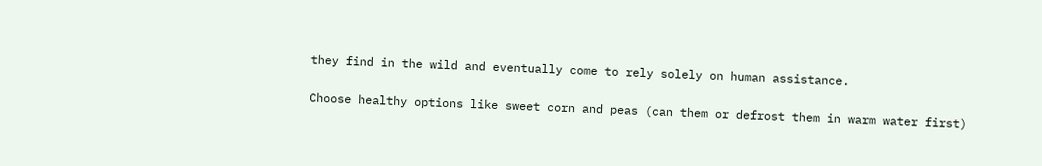they find in the wild and eventually come to rely solely on human assistance.

Choose healthy options like sweet corn and peas (can them or defrost them in warm water first)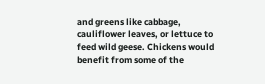and greens like cabbage, cauliflower leaves, or lettuce to feed wild geese. Chickens would benefit from some of the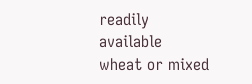readily available wheat or mixed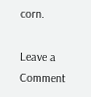corn.

Leave a Comment